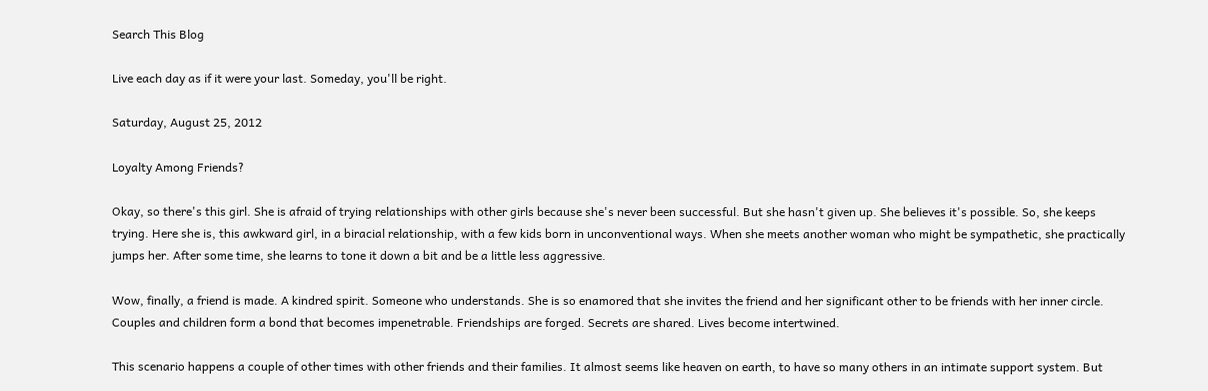Search This Blog

Live each day as if it were your last. Someday, you'll be right.

Saturday, August 25, 2012

Loyalty Among Friends?

Okay, so there's this girl. She is afraid of trying relationships with other girls because she's never been successful. But she hasn't given up. She believes it's possible. So, she keeps trying. Here she is, this awkward girl, in a biracial relationship, with a few kids born in unconventional ways. When she meets another woman who might be sympathetic, she practically jumps her. After some time, she learns to tone it down a bit and be a little less aggressive.

Wow, finally, a friend is made. A kindred spirit. Someone who understands. She is so enamored that she invites the friend and her significant other to be friends with her inner circle. Couples and children form a bond that becomes impenetrable. Friendships are forged. Secrets are shared. Lives become intertwined.

This scenario happens a couple of other times with other friends and their families. It almost seems like heaven on earth, to have so many others in an intimate support system. But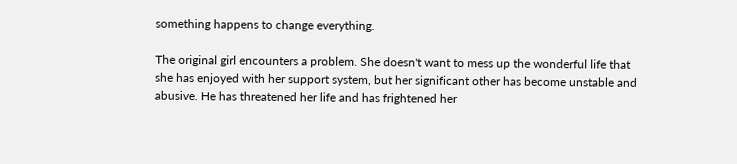something happens to change everything.

The original girl encounters a problem. She doesn't want to mess up the wonderful life that she has enjoyed with her support system, but her significant other has become unstable and abusive. He has threatened her life and has frightened her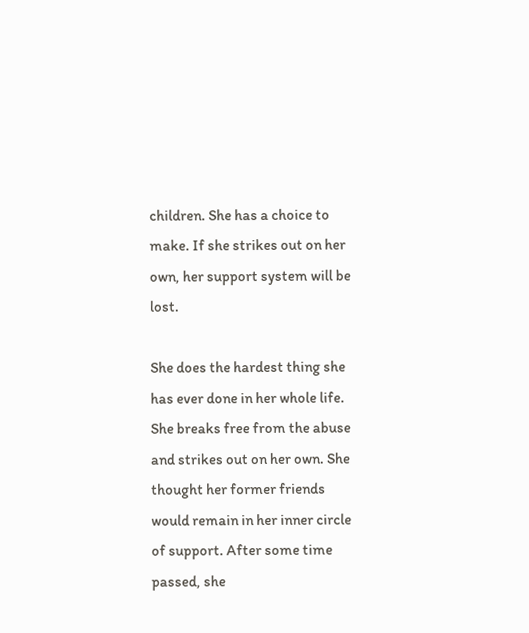children. She has a choice to make. If she strikes out on her own, her support system will be lost.

She does the hardest thing she has ever done in her whole life. She breaks free from the abuse and strikes out on her own. She thought her former friends would remain in her inner circle of support. After some time passed, she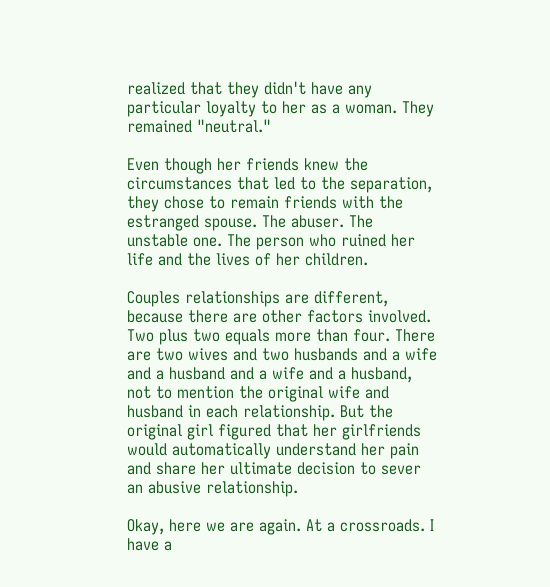realized that they didn't have any particular loyalty to her as a woman. They remained "neutral."

Even though her friends knew the circumstances that led to the separation, they chose to remain friends with the estranged spouse. The abuser. The unstable one. The person who ruined her life and the lives of her children.

Couples relationships are different, because there are other factors involved. Two plus two equals more than four. There are two wives and two husbands and a wife and a husband and a wife and a husband, not to mention the original wife and husband in each relationship. But the original girl figured that her girlfriends would automatically understand her pain and share her ultimate decision to sever an abusive relationship.

Okay, here we are again. At a crossroads. I have a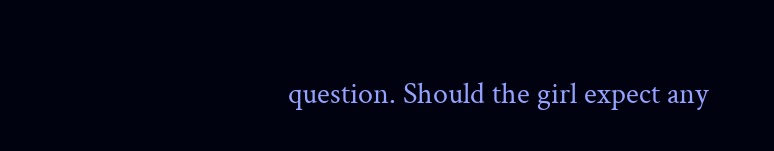question. Should the girl expect any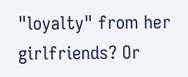"loyalty" from her girlfriends? Or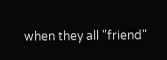when they all "friend"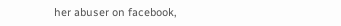her abuser on facebook,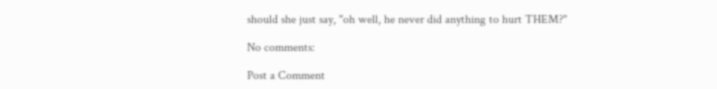should she just say, "oh well, he never did anything to hurt THEM?"

No comments:

Post a Comment